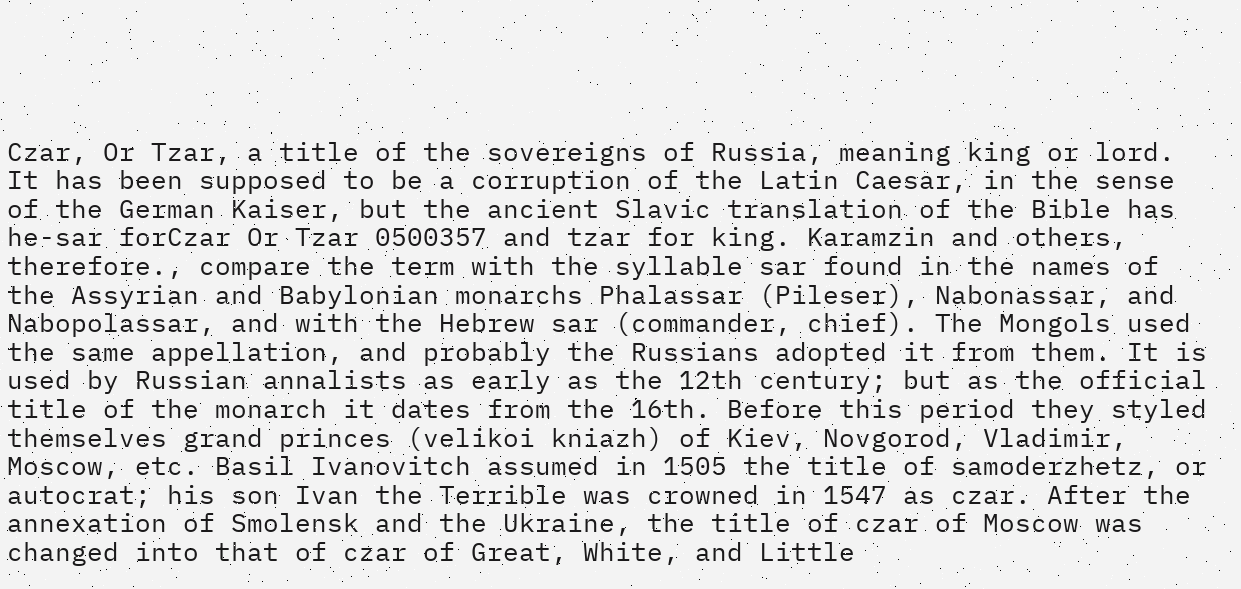Czar, Or Tzar, a title of the sovereigns of Russia, meaning king or lord. It has been supposed to be a corruption of the Latin Caesar, in the sense of the German Kaiser, but the ancient Slavic translation of the Bible has he-sar forCzar Or Tzar 0500357 and tzar for king. Karamzin and others, therefore., compare the term with the syllable sar found in the names of the Assyrian and Babylonian monarchs Phalassar (Pileser), Nabonassar, and Nabopolassar, and with the Hebrew sar (commander, chief). The Mongols used the same appellation, and probably the Russians adopted it from them. It is used by Russian annalists as early as the 12th century; but as the official title of the monarch it dates from the 16th. Before this period they styled themselves grand princes (velikoi kniazh) of Kiev, Novgorod, Vladimir, Moscow, etc. Basil Ivanovitch assumed in 1505 the title of samoderzhetz, or autocrat; his son Ivan the Terrible was crowned in 1547 as czar. After the annexation of Smolensk and the Ukraine, the title of czar of Moscow was changed into that of czar of Great, White, and Little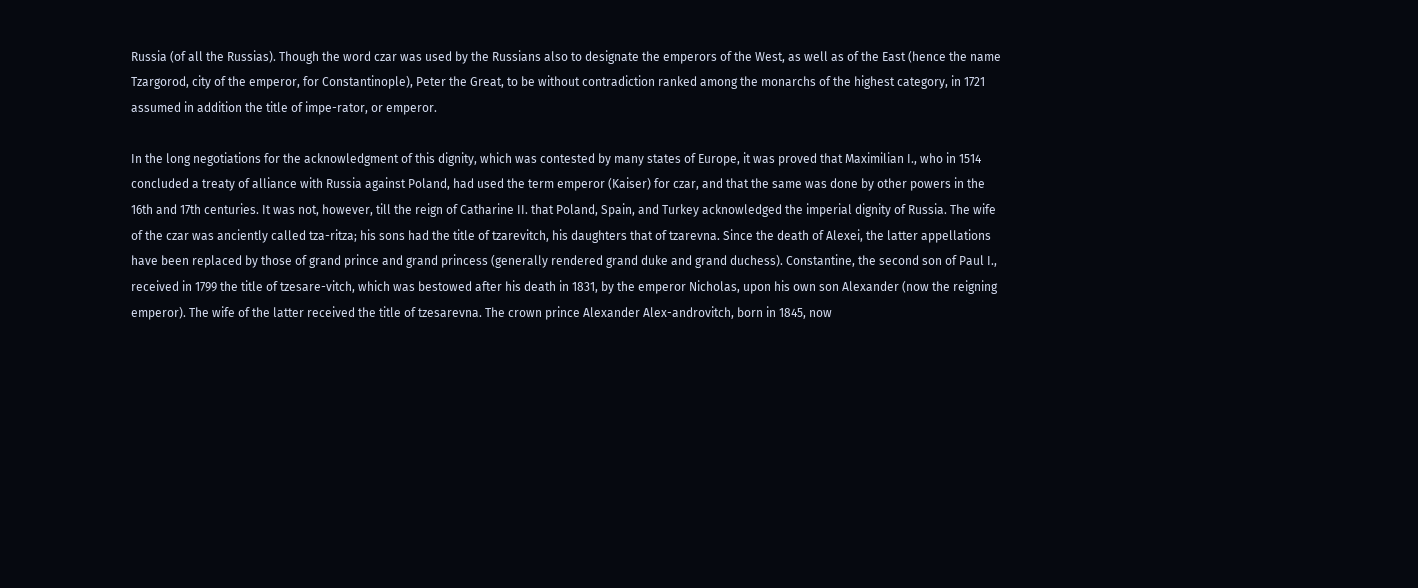Russia (of all the Russias). Though the word czar was used by the Russians also to designate the emperors of the West, as well as of the East (hence the name Tzargorod, city of the emperor, for Constantinople), Peter the Great, to be without contradiction ranked among the monarchs of the highest category, in 1721 assumed in addition the title of impe-rator, or emperor.

In the long negotiations for the acknowledgment of this dignity, which was contested by many states of Europe, it was proved that Maximilian I., who in 1514 concluded a treaty of alliance with Russia against Poland, had used the term emperor (Kaiser) for czar, and that the same was done by other powers in the 16th and 17th centuries. It was not, however, till the reign of Catharine II. that Poland, Spain, and Turkey acknowledged the imperial dignity of Russia. The wife of the czar was anciently called tza-ritza; his sons had the title of tzarevitch, his daughters that of tzarevna. Since the death of Alexei, the latter appellations have been replaced by those of grand prince and grand princess (generally rendered grand duke and grand duchess). Constantine, the second son of Paul I., received in 1799 the title of tzesare-vitch, which was bestowed after his death in 1831, by the emperor Nicholas, upon his own son Alexander (now the reigning emperor). The wife of the latter received the title of tzesarevna. The crown prince Alexander Alex-androvitch, born in 1845, now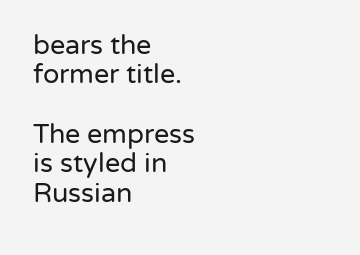bears the former title.

The empress is styled in Russian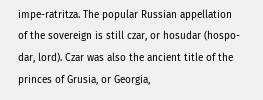impe-ratritza. The popular Russian appellation of the sovereign is still czar, or hosudar (hospo-dar, lord). Czar was also the ancient title of the princes of Grusia, or Georgia,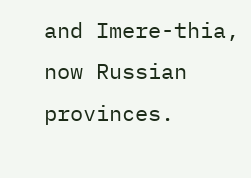and Imere-thia, now Russian provinces.